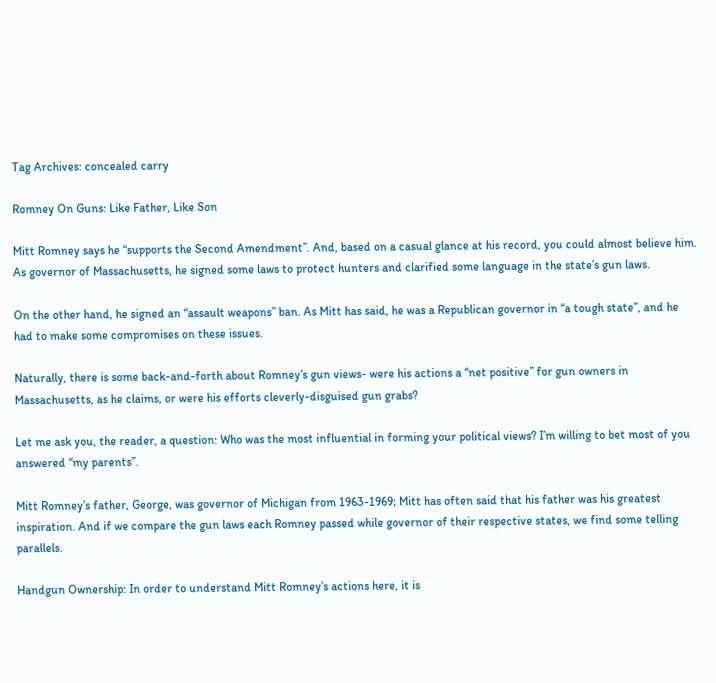Tag Archives: concealed carry

Romney On Guns: Like Father, Like Son

Mitt Romney says he “supports the Second Amendment”. And, based on a casual glance at his record, you could almost believe him. As governor of Massachusetts, he signed some laws to protect hunters and clarified some language in the state’s gun laws.

On the other hand, he signed an “assault weapons” ban. As Mitt has said, he was a Republican governor in “a tough state”, and he had to make some compromises on these issues.

Naturally, there is some back-and-forth about Romney’s gun views- were his actions a “net positive” for gun owners in Massachusetts, as he claims, or were his efforts cleverly-disguised gun grabs?

Let me ask you, the reader, a question: Who was the most influential in forming your political views? I’m willing to bet most of you answered “my parents”.

Mitt Romney’s father, George, was governor of Michigan from 1963-1969; Mitt has often said that his father was his greatest inspiration. And if we compare the gun laws each Romney passed while governor of their respective states, we find some telling parallels.

Handgun Ownership: In order to understand Mitt Romney’s actions here, it is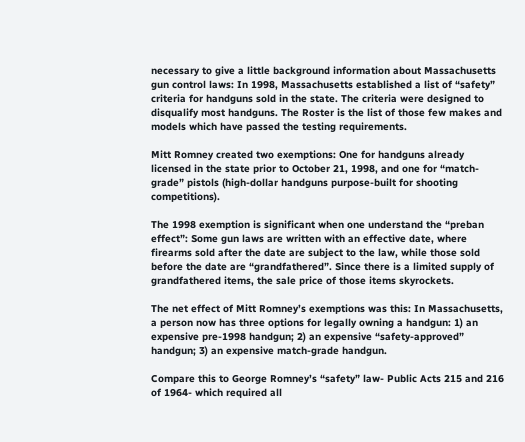necessary to give a little background information about Massachusetts gun control laws: In 1998, Massachusetts established a list of “safety” criteria for handguns sold in the state. The criteria were designed to disqualify most handguns. The Roster is the list of those few makes and models which have passed the testing requirements.

Mitt Romney created two exemptions: One for handguns already licensed in the state prior to October 21, 1998, and one for “match-grade” pistols (high-dollar handguns purpose-built for shooting competitions).

The 1998 exemption is significant when one understand the “preban effect”: Some gun laws are written with an effective date, where firearms sold after the date are subject to the law, while those sold before the date are “grandfathered”. Since there is a limited supply of grandfathered items, the sale price of those items skyrockets.

The net effect of Mitt Romney’s exemptions was this: In Massachusetts, a person now has three options for legally owning a handgun: 1) an expensive pre-1998 handgun; 2) an expensive “safety-approved” handgun; 3) an expensive match-grade handgun.

Compare this to George Romney’s “safety” law- Public Acts 215 and 216 of 1964- which required all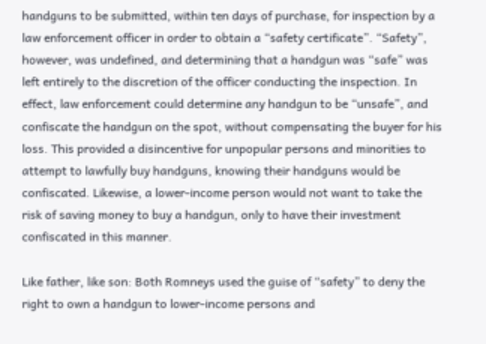handguns to be submitted, within ten days of purchase, for inspection by a law enforcement officer in order to obtain a “safety certificate”. “Safety”, however, was undefined, and determining that a handgun was “safe” was left entirely to the discretion of the officer conducting the inspection. In effect, law enforcement could determine any handgun to be “unsafe”, and confiscate the handgun on the spot, without compensating the buyer for his loss. This provided a disincentive for unpopular persons and minorities to attempt to lawfully buy handguns, knowing their handguns would be confiscated. Likewise, a lower-income person would not want to take the risk of saving money to buy a handgun, only to have their investment confiscated in this manner.

Like father, like son: Both Romneys used the guise of “safety” to deny the right to own a handgun to lower-income persons and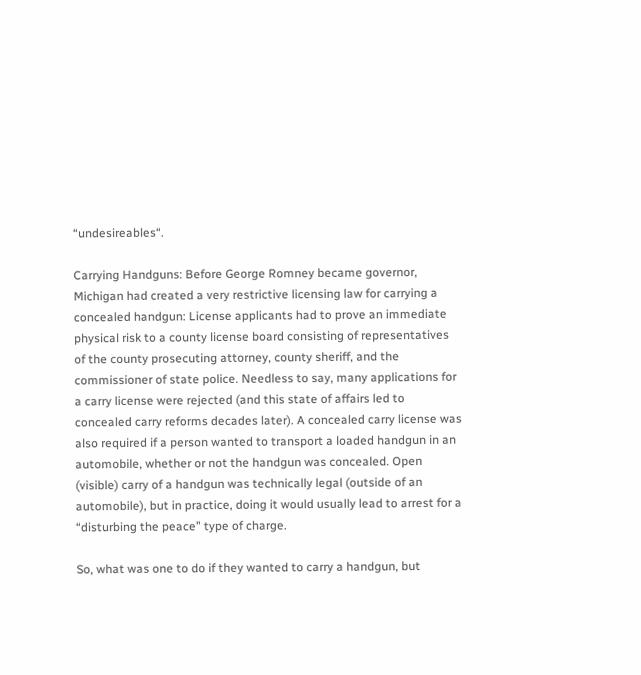“undesireables“.

Carrying Handguns: Before George Romney became governor, Michigan had created a very restrictive licensing law for carrying a concealed handgun: License applicants had to prove an immediate physical risk to a county license board consisting of representatives of the county prosecuting attorney, county sheriff, and the commissioner of state police. Needless to say, many applications for a carry license were rejected (and this state of affairs led to concealed carry reforms decades later). A concealed carry license was also required if a person wanted to transport a loaded handgun in an automobile, whether or not the handgun was concealed. Open (visible) carry of a handgun was technically legal (outside of an automobile), but in practice, doing it would usually lead to arrest for a “disturbing the peace” type of charge.

So, what was one to do if they wanted to carry a handgun, but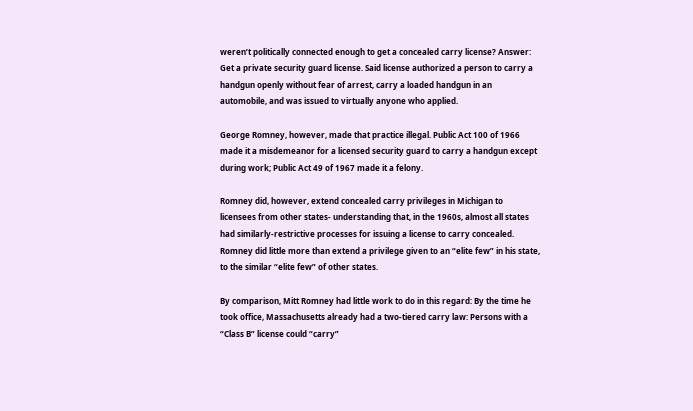weren’t politically connected enough to get a concealed carry license? Answer: Get a private security guard license. Said license authorized a person to carry a handgun openly without fear of arrest, carry a loaded handgun in an automobile, and was issued to virtually anyone who applied.

George Romney, however, made that practice illegal. Public Act 100 of 1966 made it a misdemeanor for a licensed security guard to carry a handgun except during work; Public Act 49 of 1967 made it a felony.

Romney did, however, extend concealed carry privileges in Michigan to licensees from other states- understanding that, in the 1960s, almost all states had similarly-restrictive processes for issuing a license to carry concealed. Romney did little more than extend a privilege given to an “elite few” in his state, to the similar “elite few” of other states.

By comparison, Mitt Romney had little work to do in this regard: By the time he took office, Massachusetts already had a two-tiered carry law: Persons with a “Class B” license could “carry”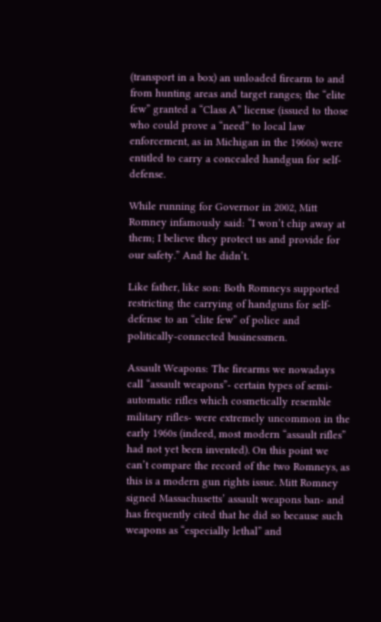(transport in a box) an unloaded firearm to and from hunting areas and target ranges; the “elite few” granted a “Class A” license (issued to those who could prove a “need” to local law enforcement, as in Michigan in the 1960s) were entitled to carry a concealed handgun for self-defense.

While running for Governor in 2002, Mitt Romney infamously said: “I won’t chip away at them; I believe they protect us and provide for our safety.” And he didn’t.

Like father, like son: Both Romneys supported restricting the carrying of handguns for self-defense to an “elite few” of police and politically-connected businessmen.

Assault Weapons: The firearms we nowadays call “assault weapons”- certain types of semi-automatic rifles which cosmetically resemble military rifles- were extremely uncommon in the early 1960s (indeed, most modern “assault rifles” had not yet been invented). On this point we can’t compare the record of the two Romneys, as this is a modern gun rights issue. Mitt Romney signed Massachusetts’ assault weapons ban- and has frequently cited that he did so because such weapons as “especially lethal” and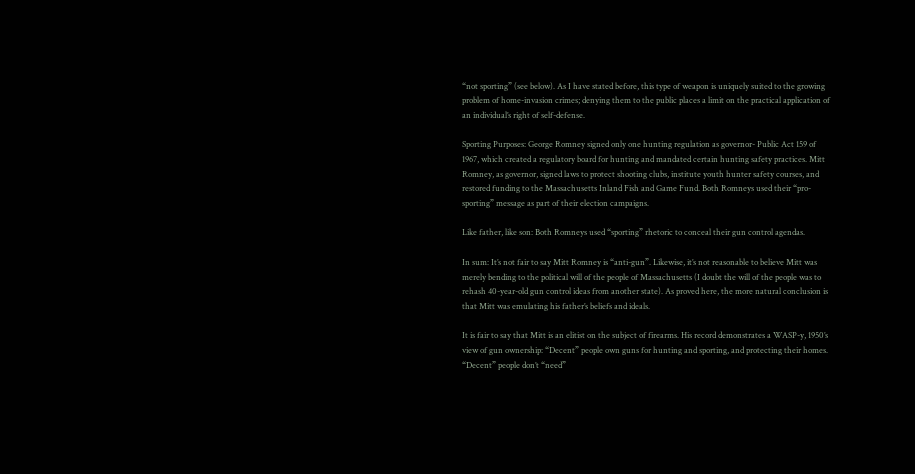“not sporting” (see below). As I have stated before, this type of weapon is uniquely suited to the growing problem of home-invasion crimes; denying them to the public places a limit on the practical application of an individual’s right of self-defense.

Sporting Purposes: George Romney signed only one hunting regulation as governor- Public Act 159 of 1967, which created a regulatory board for hunting and mandated certain hunting safety practices. Mitt Romney, as governor, signed laws to protect shooting clubs, institute youth hunter safety courses, and restored funding to the Massachusetts Inland Fish and Game Fund. Both Romneys used their “pro-sporting” message as part of their election campaigns.

Like father, like son: Both Romneys used “sporting” rhetoric to conceal their gun control agendas.

In sum: It’s not fair to say Mitt Romney is “anti-gun”. Likewise, it’s not reasonable to believe Mitt was merely bending to the political will of the people of Massachusetts (I doubt the will of the people was to rehash 40-year-old gun control ideas from another state). As proved here, the more natural conclusion is that Mitt was emulating his father’s beliefs and ideals.

It is fair to say that Mitt is an elitist on the subject of firearms. His record demonstrates a WASP-y, 1950’s view of gun ownership: “Decent” people own guns for hunting and sporting, and protecting their homes. “Decent” people don’t “need”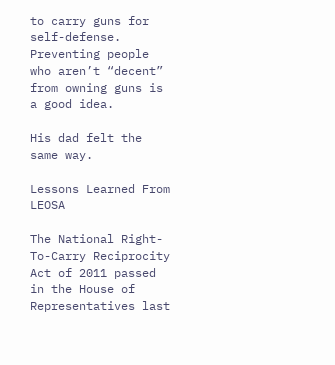to carry guns for self-defense. Preventing people who aren’t “decent” from owning guns is a good idea.

His dad felt the same way.

Lessons Learned From LEOSA

The National Right-To-Carry Reciprocity Act of 2011 passed in the House of Representatives last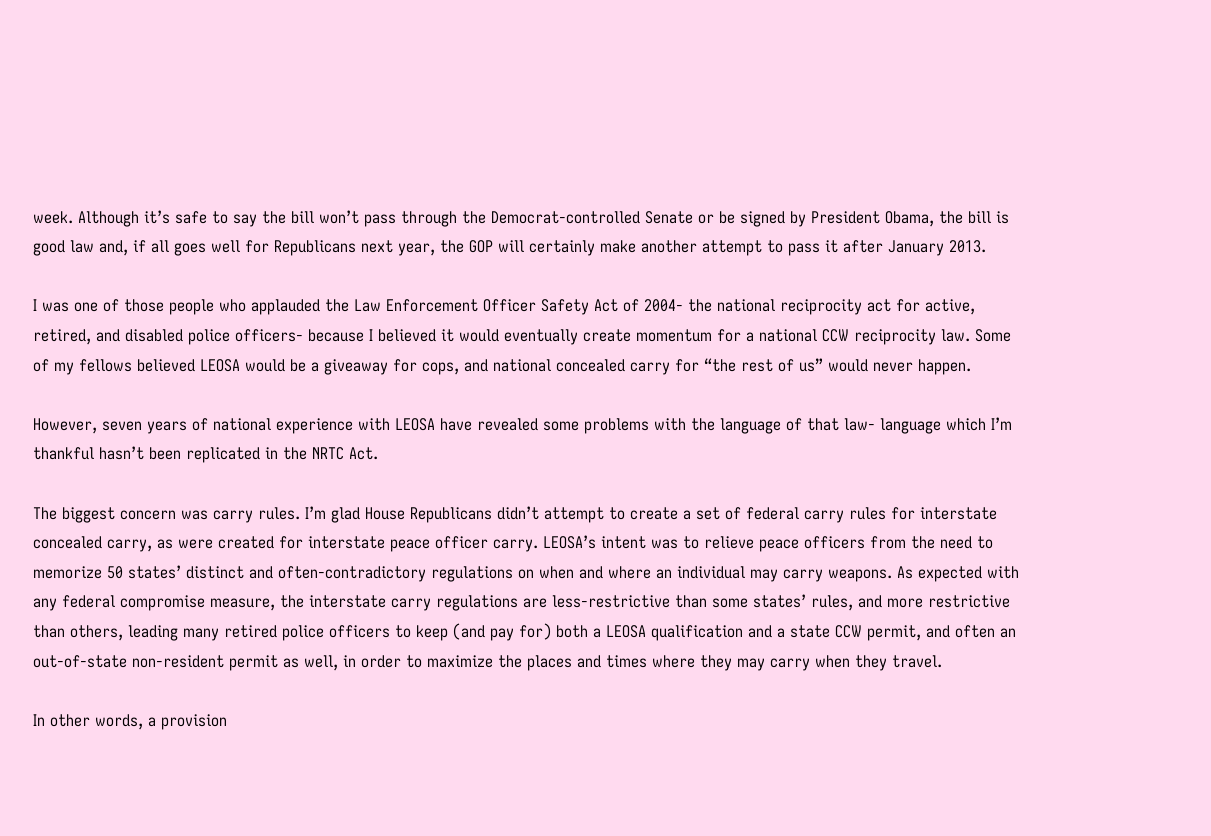week. Although it’s safe to say the bill won’t pass through the Democrat-controlled Senate or be signed by President Obama, the bill is good law and, if all goes well for Republicans next year, the GOP will certainly make another attempt to pass it after January 2013.

I was one of those people who applauded the Law Enforcement Officer Safety Act of 2004- the national reciprocity act for active, retired, and disabled police officers- because I believed it would eventually create momentum for a national CCW reciprocity law. Some of my fellows believed LEOSA would be a giveaway for cops, and national concealed carry for “the rest of us” would never happen.

However, seven years of national experience with LEOSA have revealed some problems with the language of that law- language which I’m thankful hasn’t been replicated in the NRTC Act.

The biggest concern was carry rules. I’m glad House Republicans didn’t attempt to create a set of federal carry rules for interstate concealed carry, as were created for interstate peace officer carry. LEOSA’s intent was to relieve peace officers from the need to memorize 50 states’ distinct and often-contradictory regulations on when and where an individual may carry weapons. As expected with any federal compromise measure, the interstate carry regulations are less-restrictive than some states’ rules, and more restrictive than others, leading many retired police officers to keep (and pay for) both a LEOSA qualification and a state CCW permit, and often an out-of-state non-resident permit as well, in order to maximize the places and times where they may carry when they travel.

In other words, a provision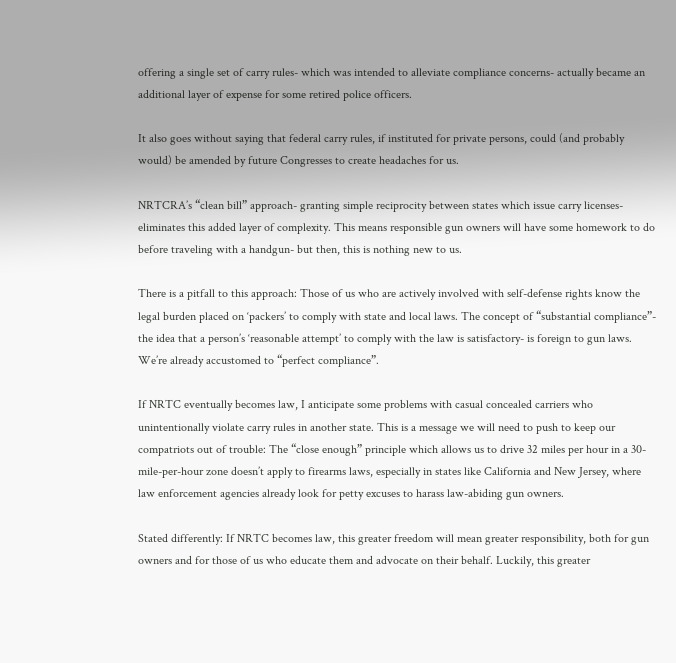offering a single set of carry rules- which was intended to alleviate compliance concerns- actually became an additional layer of expense for some retired police officers.

It also goes without saying that federal carry rules, if instituted for private persons, could (and probably would) be amended by future Congresses to create headaches for us.

NRTCRA’s “clean bill” approach- granting simple reciprocity between states which issue carry licenses- eliminates this added layer of complexity. This means responsible gun owners will have some homework to do before traveling with a handgun- but then, this is nothing new to us.

There is a pitfall to this approach: Those of us who are actively involved with self-defense rights know the legal burden placed on ‘packers’ to comply with state and local laws. The concept of “substantial compliance”- the idea that a person’s ‘reasonable attempt’ to comply with the law is satisfactory- is foreign to gun laws. We’re already accustomed to “perfect compliance”.

If NRTC eventually becomes law, I anticipate some problems with casual concealed carriers who unintentionally violate carry rules in another state. This is a message we will need to push to keep our compatriots out of trouble: The “close enough” principle which allows us to drive 32 miles per hour in a 30-mile-per-hour zone doesn’t apply to firearms laws, especially in states like California and New Jersey, where law enforcement agencies already look for petty excuses to harass law-abiding gun owners.

Stated differently: If NRTC becomes law, this greater freedom will mean greater responsibility, both for gun owners and for those of us who educate them and advocate on their behalf. Luckily, this greater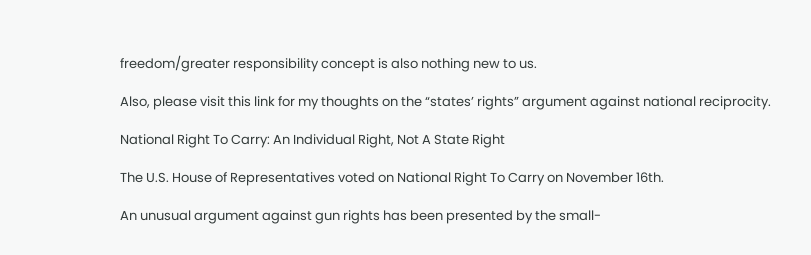freedom/greater responsibility concept is also nothing new to us.

Also, please visit this link for my thoughts on the “states’ rights” argument against national reciprocity.

National Right To Carry: An Individual Right, Not A State Right

The U.S. House of Representatives voted on National Right To Carry on November 16th.

An unusual argument against gun rights has been presented by the small-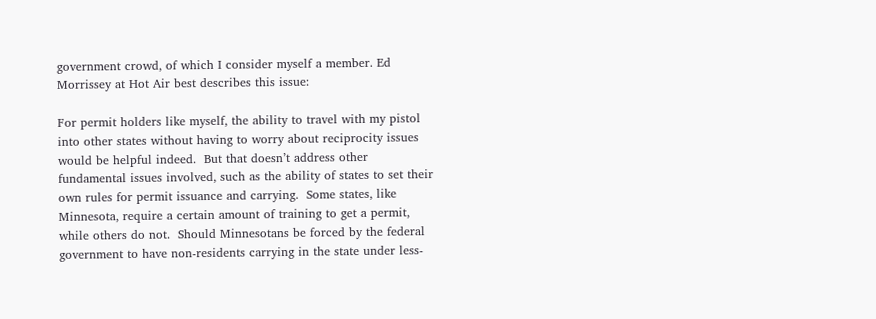government crowd, of which I consider myself a member. Ed Morrissey at Hot Air best describes this issue:

For permit holders like myself, the ability to travel with my pistol into other states without having to worry about reciprocity issues would be helpful indeed.  But that doesn’t address other fundamental issues involved, such as the ability of states to set their own rules for permit issuance and carrying.  Some states, like Minnesota, require a certain amount of training to get a permit, while others do not.  Should Minnesotans be forced by the federal government to have non-residents carrying in the state under less-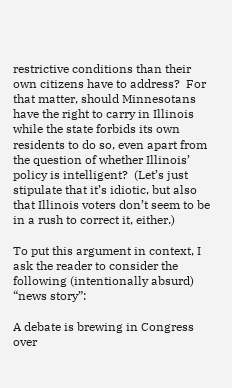restrictive conditions than their own citizens have to address?  For that matter, should Minnesotans have the right to carry in Illinois while the state forbids its own residents to do so, even apart from the question of whether Illinois’ policy is intelligent?  (Let’s just stipulate that it’s idiotic, but also that Illinois voters don’t seem to be in a rush to correct it, either.)

To put this argument in context, I ask the reader to consider the following (intentionally absurd) “news story”:

A debate is brewing in Congress over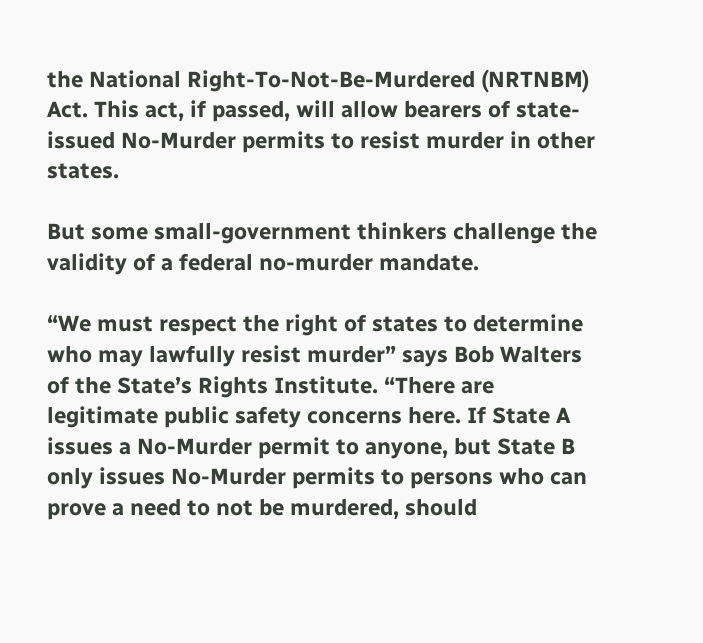the National Right-To-Not-Be-Murdered (NRTNBM) Act. This act, if passed, will allow bearers of state-issued No-Murder permits to resist murder in other states.

But some small-government thinkers challenge the validity of a federal no-murder mandate.

“We must respect the right of states to determine who may lawfully resist murder” says Bob Walters of the State’s Rights Institute. “There are legitimate public safety concerns here. If State A issues a No-Murder permit to anyone, but State B only issues No-Murder permits to persons who can prove a need to not be murdered, should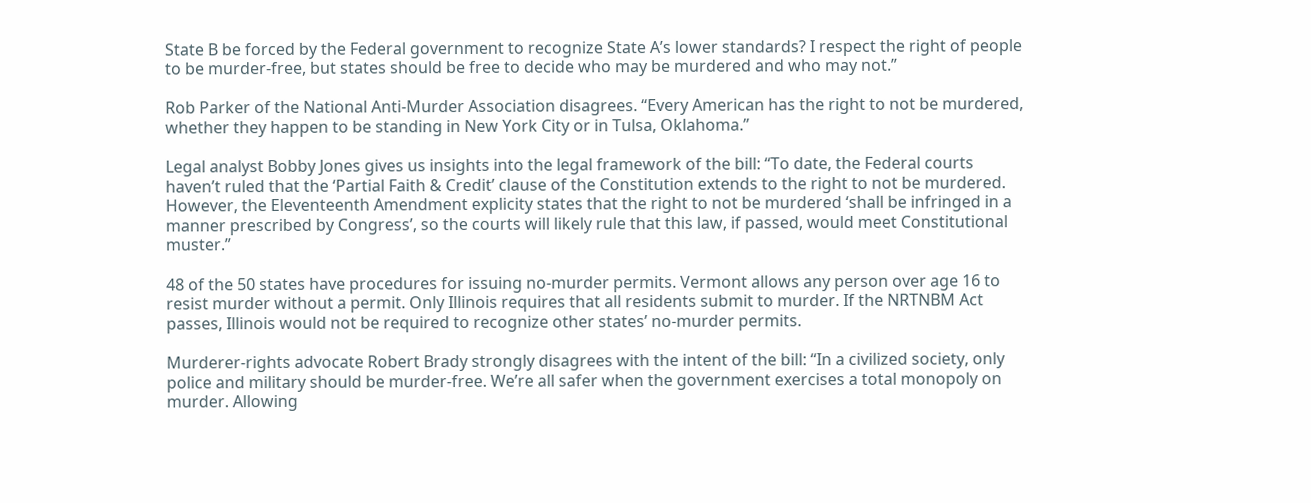State B be forced by the Federal government to recognize State A’s lower standards? I respect the right of people to be murder-free, but states should be free to decide who may be murdered and who may not.”

Rob Parker of the National Anti-Murder Association disagrees. “Every American has the right to not be murdered, whether they happen to be standing in New York City or in Tulsa, Oklahoma.”

Legal analyst Bobby Jones gives us insights into the legal framework of the bill: “To date, the Federal courts haven’t ruled that the ‘Partial Faith & Credit’ clause of the Constitution extends to the right to not be murdered. However, the Eleventeenth Amendment explicity states that the right to not be murdered ‘shall be infringed in a manner prescribed by Congress’, so the courts will likely rule that this law, if passed, would meet Constitutional muster.”

48 of the 50 states have procedures for issuing no-murder permits. Vermont allows any person over age 16 to resist murder without a permit. Only Illinois requires that all residents submit to murder. If the NRTNBM Act passes, Illinois would not be required to recognize other states’ no-murder permits.

Murderer-rights advocate Robert Brady strongly disagrees with the intent of the bill: “In a civilized society, only police and military should be murder-free. We’re all safer when the government exercises a total monopoly on murder. Allowing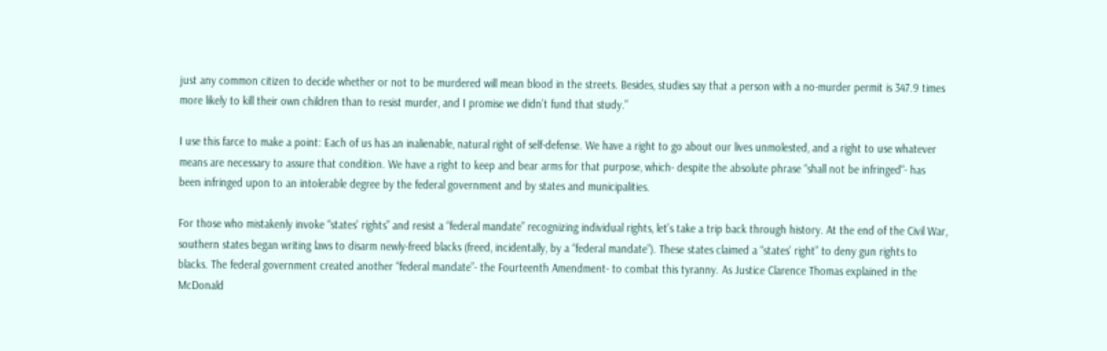just any common citizen to decide whether or not to be murdered will mean blood in the streets. Besides, studies say that a person with a no-murder permit is 347.9 times more likely to kill their own children than to resist murder, and I promise we didn’t fund that study.”

I use this farce to make a point: Each of us has an inalienable, natural right of self-defense. We have a right to go about our lives unmolested, and a right to use whatever means are necessary to assure that condition. We have a right to keep and bear arms for that purpose, which- despite the absolute phrase “shall not be infringed“- has been infringed upon to an intolerable degree by the federal government and by states and municipalities.

For those who mistakenly invoke “states’ rights” and resist a “federal mandate” recognizing individual rights, let’s take a trip back through history. At the end of the Civil War, southern states began writing laws to disarm newly-freed blacks (freed, incidentally, by a “federal mandate”). These states claimed a “states’ right” to deny gun rights to blacks. The federal government created another “federal mandate”- the Fourteenth Amendment- to combat this tyranny. As Justice Clarence Thomas explained in the McDonald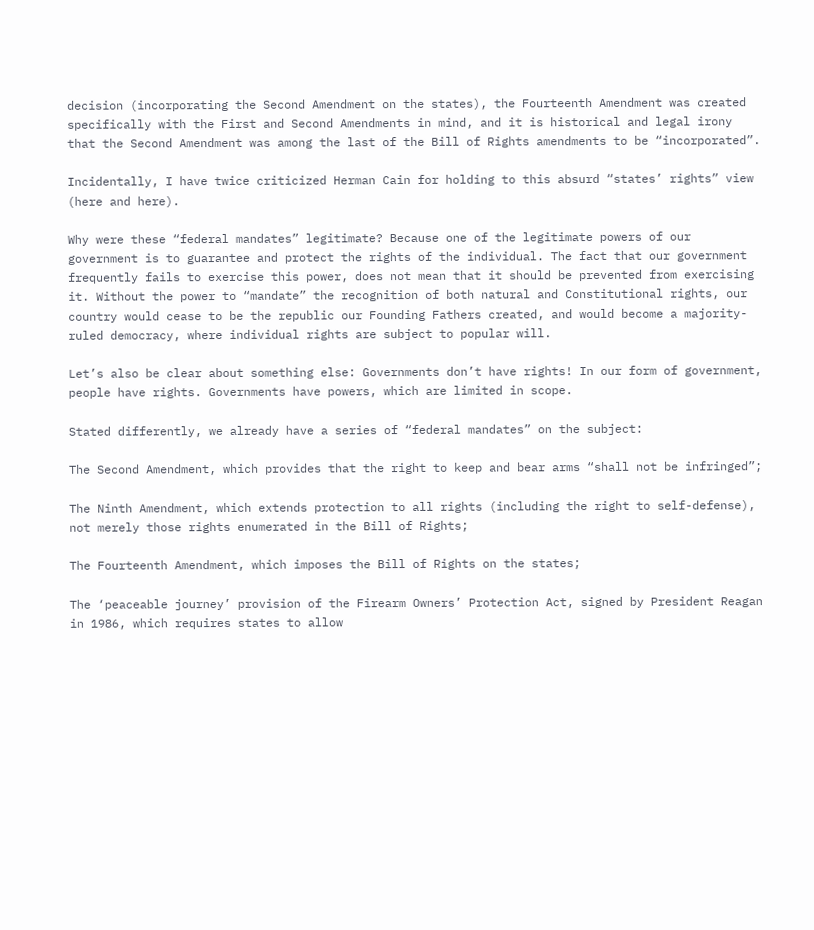decision (incorporating the Second Amendment on the states), the Fourteenth Amendment was created specifically with the First and Second Amendments in mind, and it is historical and legal irony that the Second Amendment was among the last of the Bill of Rights amendments to be “incorporated”.

Incidentally, I have twice criticized Herman Cain for holding to this absurd “states’ rights” view (here and here).

Why were these “federal mandates” legitimate? Because one of the legitimate powers of our government is to guarantee and protect the rights of the individual. The fact that our government frequently fails to exercise this power, does not mean that it should be prevented from exercising it. Without the power to “mandate” the recognition of both natural and Constitutional rights, our country would cease to be the republic our Founding Fathers created, and would become a majority-ruled democracy, where individual rights are subject to popular will.

Let’s also be clear about something else: Governments don’t have rights! In our form of government, people have rights. Governments have powers, which are limited in scope.

Stated differently, we already have a series of “federal mandates” on the subject:

The Second Amendment, which provides that the right to keep and bear arms “shall not be infringed”;

The Ninth Amendment, which extends protection to all rights (including the right to self-defense), not merely those rights enumerated in the Bill of Rights;

The Fourteenth Amendment, which imposes the Bill of Rights on the states;

The ‘peaceable journey’ provision of the Firearm Owners’ Protection Act, signed by President Reagan in 1986, which requires states to allow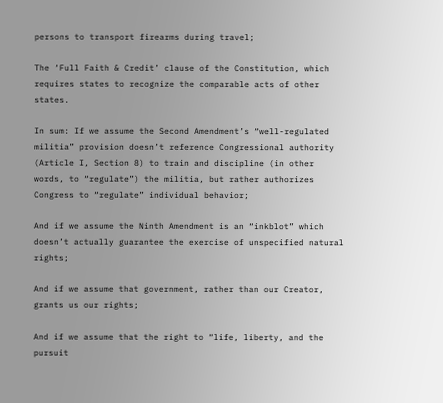persons to transport firearms during travel;

The ‘Full Faith & Credit’ clause of the Constitution, which requires states to recognize the comparable acts of other states.

In sum: If we assume the Second Amendment’s “well-regulated militia” provision doesn’t reference Congressional authority (Article I, Section 8) to train and discipline (in other words, to “regulate”) the militia, but rather authorizes Congress to “regulate” individual behavior;

And if we assume the Ninth Amendment is an “inkblot” which doesn’t actually guarantee the exercise of unspecified natural rights;

And if we assume that government, rather than our Creator, grants us our rights;

And if we assume that the right to “life, liberty, and the pursuit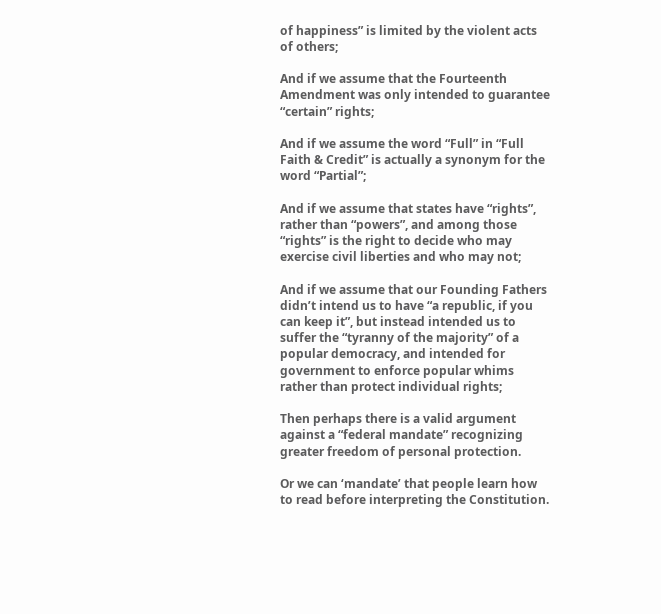of happiness” is limited by the violent acts of others;

And if we assume that the Fourteenth Amendment was only intended to guarantee “certain” rights;

And if we assume the word “Full” in “Full Faith & Credit” is actually a synonym for the word “Partial”;

And if we assume that states have “rights”, rather than “powers”, and among those “rights” is the right to decide who may exercise civil liberties and who may not;

And if we assume that our Founding Fathers didn’t intend us to have “a republic, if you can keep it”, but instead intended us to suffer the “tyranny of the majority” of a popular democracy, and intended for government to enforce popular whims rather than protect individual rights;

Then perhaps there is a valid argument against a “federal mandate” recognizing greater freedom of personal protection.

Or we can ‘mandate’ that people learn how to read before interpreting the Constitution.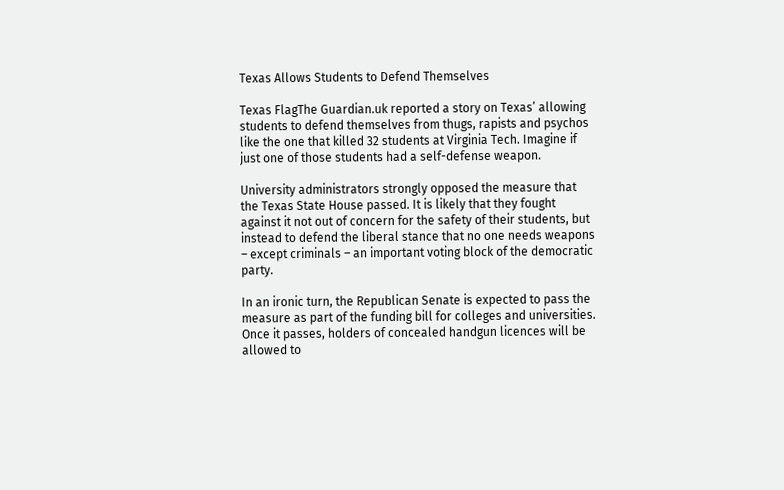Texas Allows Students to Defend Themselves

Texas FlagThe Guardian.uk reported a story on Texas’ allowing students to defend themselves from thugs, rapists and psychos like the one that killed 32 students at Virginia Tech. Imagine if just one of those students had a self-defense weapon.

University administrators strongly opposed the measure that the Texas State House passed. It is likely that they fought against it not out of concern for the safety of their students, but instead to defend the liberal stance that no one needs weapons – except criminals – an important voting block of the democratic party.

In an ironic turn, the Republican Senate is expected to pass the measure as part of the funding bill for colleges and universities. Once it passes, holders of concealed handgun licences will be allowed to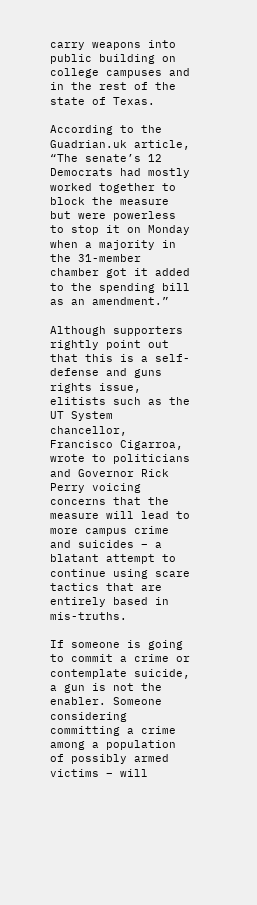carry weapons into public building on college campuses and  in the rest of the state of Texas.

According to the Guadrian.uk article, “The senate’s 12 Democrats had mostly worked together to block the measure but were powerless to stop it on Monday when a majority in the 31-member chamber got it added to the spending bill as an amendment.”

Although supporters rightly point out that this is a self-defense and guns rights issue, elitists such as the UT System chancellor, Francisco Cigarroa, wrote to politicians and Governor Rick Perry voicing concerns that the measure will lead to more campus crime and suicides – a blatant attempt to continue using scare tactics that are entirely based in mis-truths.

If someone is going to commit a crime or contemplate suicide, a gun is not the enabler. Someone considering committing a crime among a population of possibly armed victims – will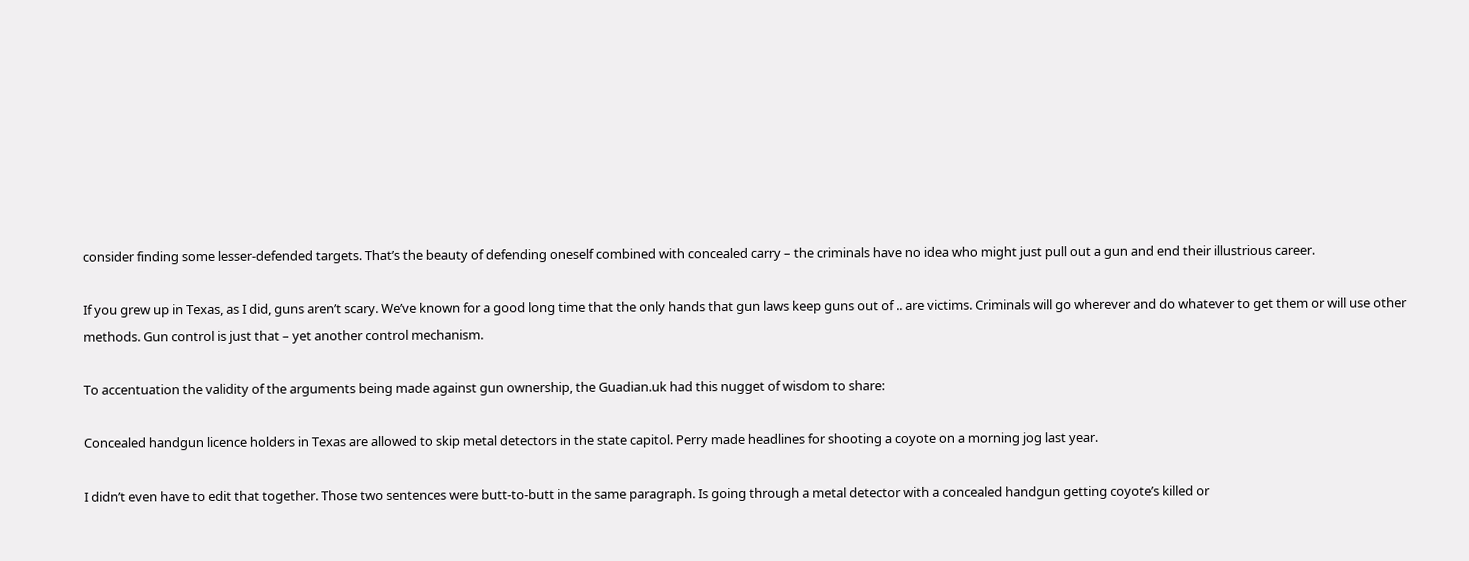consider finding some lesser-defended targets. That’s the beauty of defending oneself combined with concealed carry – the criminals have no idea who might just pull out a gun and end their illustrious career.

If you grew up in Texas, as I did, guns aren’t scary. We’ve known for a good long time that the only hands that gun laws keep guns out of .. are victims. Criminals will go wherever and do whatever to get them or will use other methods. Gun control is just that – yet another control mechanism.

To accentuation the validity of the arguments being made against gun ownership, the Guadian.uk had this nugget of wisdom to share:

Concealed handgun licence holders in Texas are allowed to skip metal detectors in the state capitol. Perry made headlines for shooting a coyote on a morning jog last year.

I didn’t even have to edit that together. Those two sentences were butt-to-butt in the same paragraph. Is going through a metal detector with a concealed handgun getting coyote’s killed or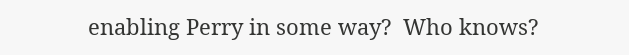enabling Perry in some way?  Who knows?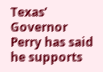Texas’ Governor Perry has said he supports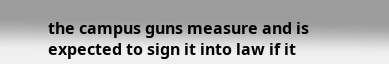the campus guns measure and is expected to sign it into law if it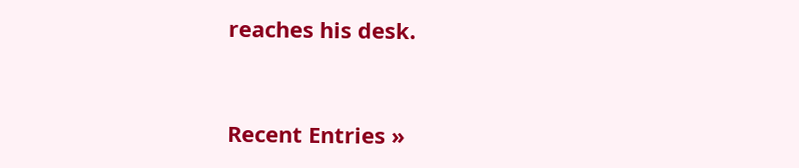reaches his desk.


Recent Entries »